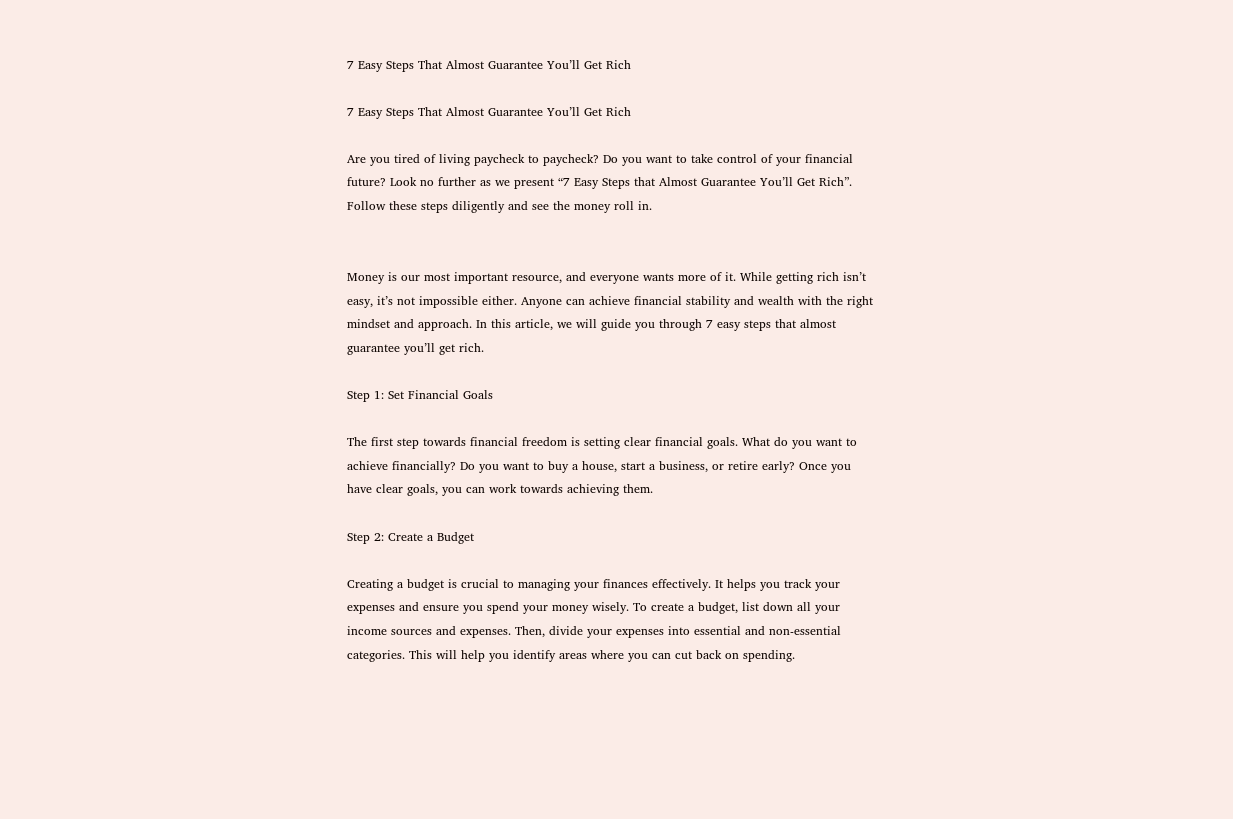7 Easy Steps That Almost Guarantee You’ll Get Rich

7 Easy Steps That Almost Guarantee You’ll Get Rich

Are you tired of living paycheck to paycheck? Do you want to take control of your financial future? Look no further as we present “7 Easy Steps that Almost Guarantee You’ll Get Rich”. Follow these steps diligently and see the money roll in.


Money is our most important resource, and everyone wants more of it. While getting rich isn’t easy, it’s not impossible either. Anyone can achieve financial stability and wealth with the right mindset and approach. In this article, we will guide you through 7 easy steps that almost guarantee you’ll get rich.

Step 1: Set Financial Goals

The first step towards financial freedom is setting clear financial goals. What do you want to achieve financially? Do you want to buy a house, start a business, or retire early? Once you have clear goals, you can work towards achieving them.

Step 2: Create a Budget

Creating a budget is crucial to managing your finances effectively. It helps you track your expenses and ensure you spend your money wisely. To create a budget, list down all your income sources and expenses. Then, divide your expenses into essential and non-essential categories. This will help you identify areas where you can cut back on spending.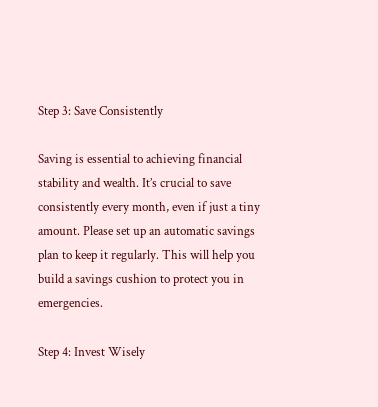Step 3: Save Consistently

Saving is essential to achieving financial stability and wealth. It’s crucial to save consistently every month, even if just a tiny amount. Please set up an automatic savings plan to keep it regularly. This will help you build a savings cushion to protect you in emergencies.

Step 4: Invest Wisely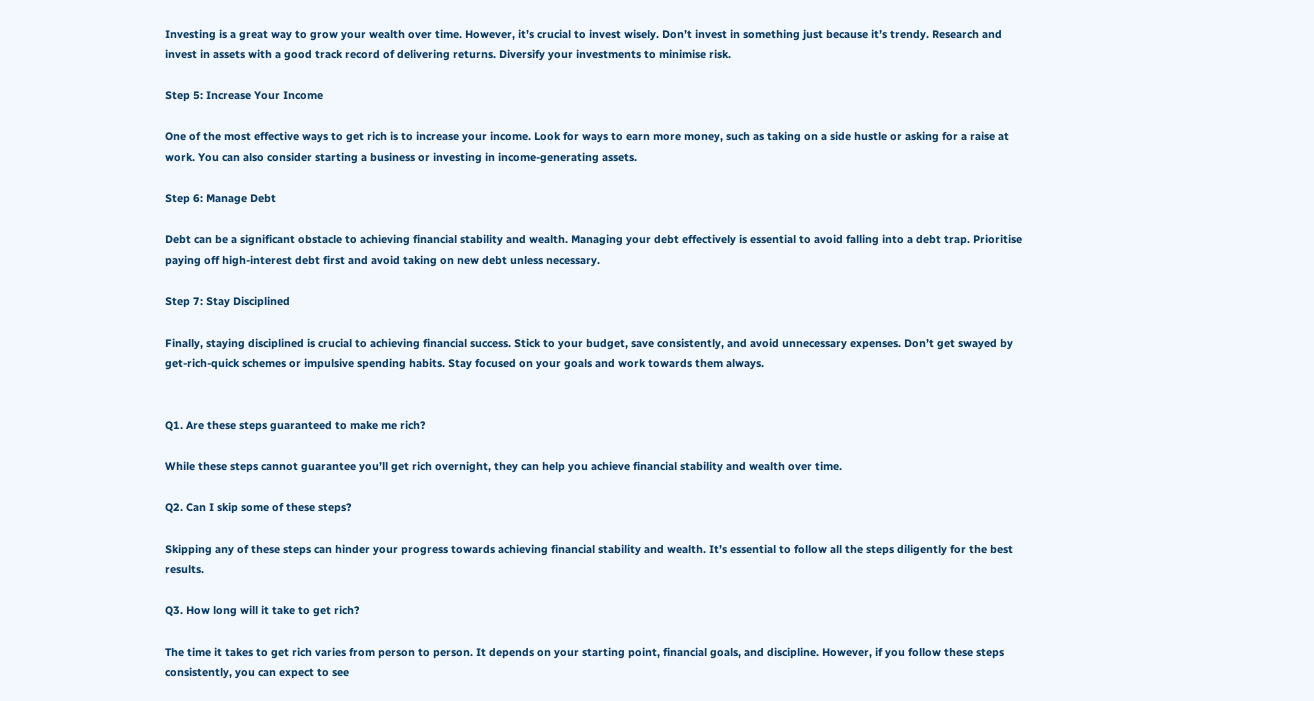Investing is a great way to grow your wealth over time. However, it’s crucial to invest wisely. Don’t invest in something just because it’s trendy. Research and invest in assets with a good track record of delivering returns. Diversify your investments to minimise risk.

Step 5: Increase Your Income

One of the most effective ways to get rich is to increase your income. Look for ways to earn more money, such as taking on a side hustle or asking for a raise at work. You can also consider starting a business or investing in income-generating assets.

Step 6: Manage Debt

Debt can be a significant obstacle to achieving financial stability and wealth. Managing your debt effectively is essential to avoid falling into a debt trap. Prioritise paying off high-interest debt first and avoid taking on new debt unless necessary.

Step 7: Stay Disciplined

Finally, staying disciplined is crucial to achieving financial success. Stick to your budget, save consistently, and avoid unnecessary expenses. Don’t get swayed by get-rich-quick schemes or impulsive spending habits. Stay focused on your goals and work towards them always.


Q1. Are these steps guaranteed to make me rich?

While these steps cannot guarantee you’ll get rich overnight, they can help you achieve financial stability and wealth over time.

Q2. Can I skip some of these steps?

Skipping any of these steps can hinder your progress towards achieving financial stability and wealth. It’s essential to follow all the steps diligently for the best results.

Q3. How long will it take to get rich?

The time it takes to get rich varies from person to person. It depends on your starting point, financial goals, and discipline. However, if you follow these steps consistently, you can expect to see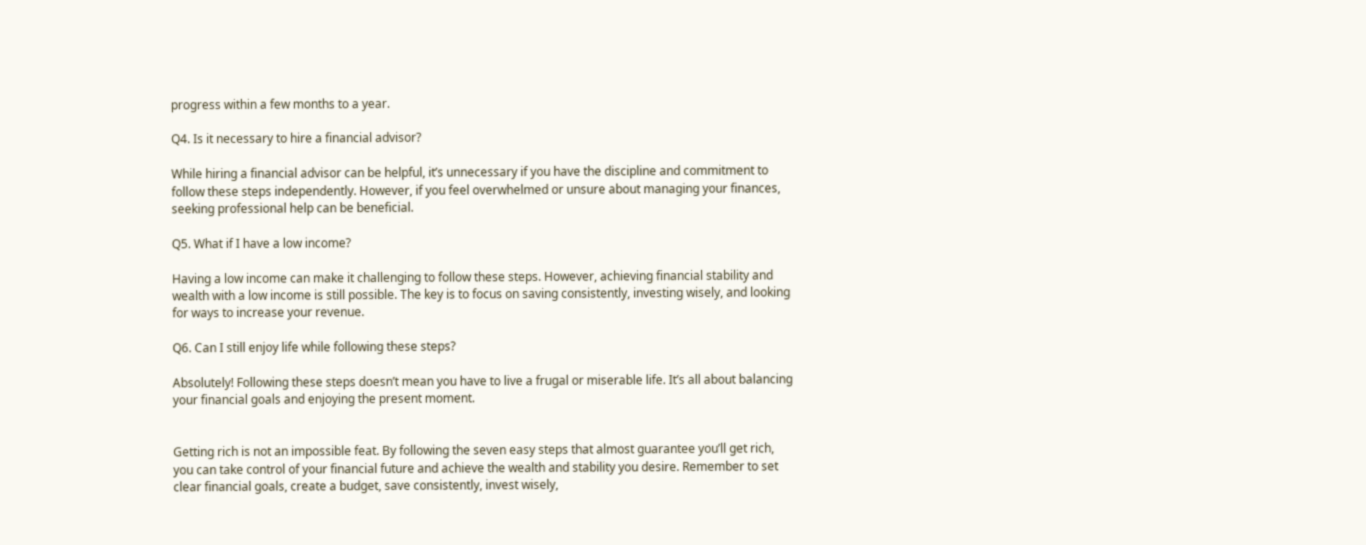progress within a few months to a year.

Q4. Is it necessary to hire a financial advisor?

While hiring a financial advisor can be helpful, it’s unnecessary if you have the discipline and commitment to follow these steps independently. However, if you feel overwhelmed or unsure about managing your finances, seeking professional help can be beneficial.

Q5. What if I have a low income?

Having a low income can make it challenging to follow these steps. However, achieving financial stability and wealth with a low income is still possible. The key is to focus on saving consistently, investing wisely, and looking for ways to increase your revenue.

Q6. Can I still enjoy life while following these steps?

Absolutely! Following these steps doesn’t mean you have to live a frugal or miserable life. It’s all about balancing your financial goals and enjoying the present moment.


Getting rich is not an impossible feat. By following the seven easy steps that almost guarantee you’ll get rich, you can take control of your financial future and achieve the wealth and stability you desire. Remember to set clear financial goals, create a budget, save consistently, invest wisely,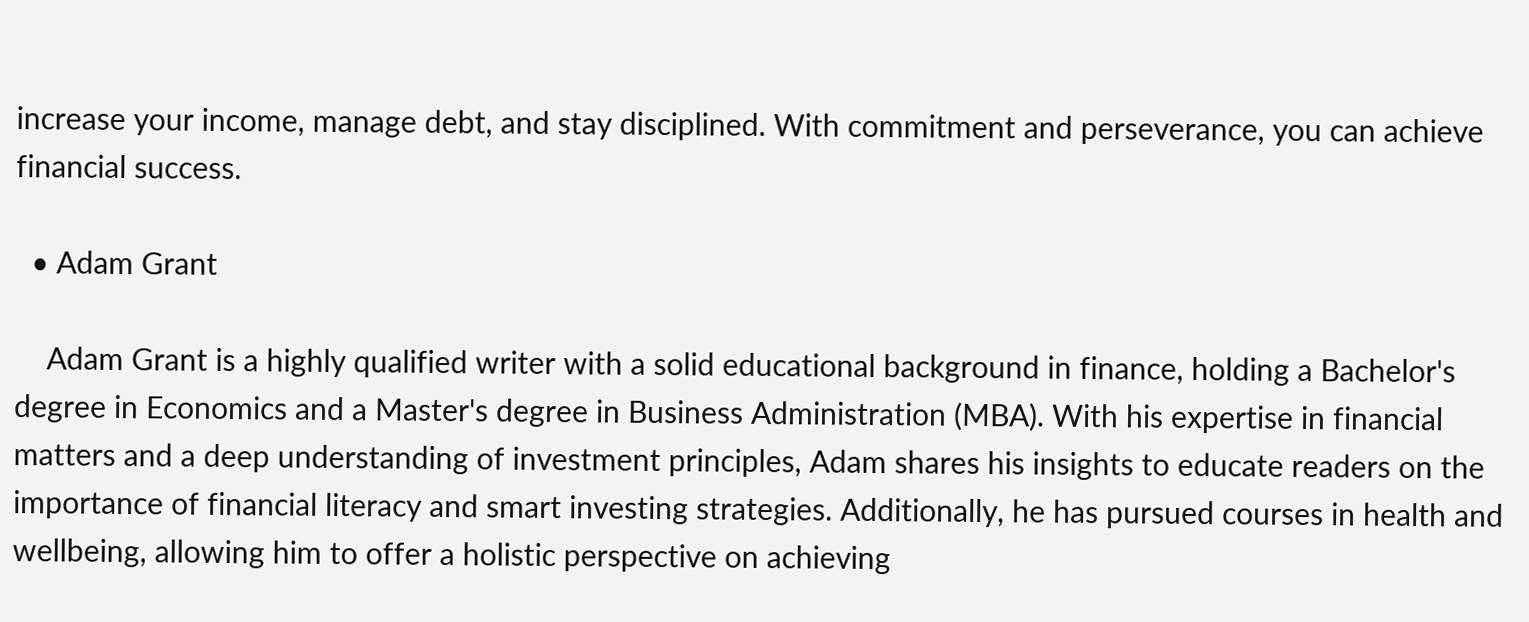increase your income, manage debt, and stay disciplined. With commitment and perseverance, you can achieve financial success.

  • Adam Grant

    Adam Grant is a highly qualified writer with a solid educational background in finance, holding a Bachelor's degree in Economics and a Master's degree in Business Administration (MBA). With his expertise in financial matters and a deep understanding of investment principles, Adam shares his insights to educate readers on the importance of financial literacy and smart investing strategies. Additionally, he has pursued courses in health and wellbeing, allowing him to offer a holistic perspective on achieving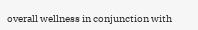overall wellness in conjunction with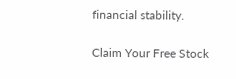financial stability.

Claim Your Free Stock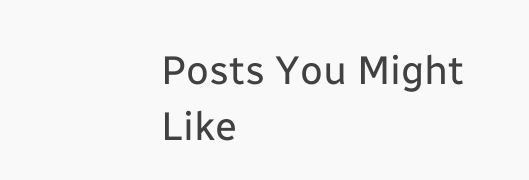Posts You Might Like